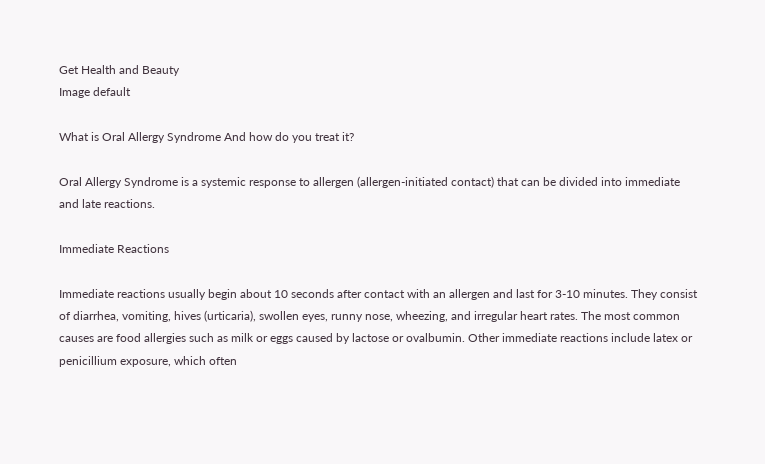Get Health and Beauty
Image default

What is Oral Allergy Syndrome And how do you treat it?

Oral Allergy Syndrome is a systemic response to allergen (allergen-initiated contact) that can be divided into immediate and late reactions.

Immediate Reactions

Immediate reactions usually begin about 10 seconds after contact with an allergen and last for 3-10 minutes. They consist of diarrhea, vomiting, hives (urticaria), swollen eyes, runny nose, wheezing, and irregular heart rates. The most common causes are food allergies such as milk or eggs caused by lactose or ovalbumin. Other immediate reactions include latex or penicillium exposure, which often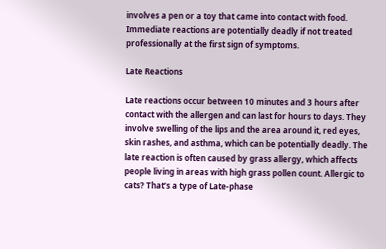involves a pen or a toy that came into contact with food. Immediate reactions are potentially deadly if not treated professionally at the first sign of symptoms.

Late Reactions

Late reactions occur between 10 minutes and 3 hours after contact with the allergen and can last for hours to days. They involve swelling of the lips and the area around it, red eyes, skin rashes, and asthma, which can be potentially deadly. The late reaction is often caused by grass allergy, which affects people living in areas with high grass pollen count. Allergic to cats? That’s a type of Late-phase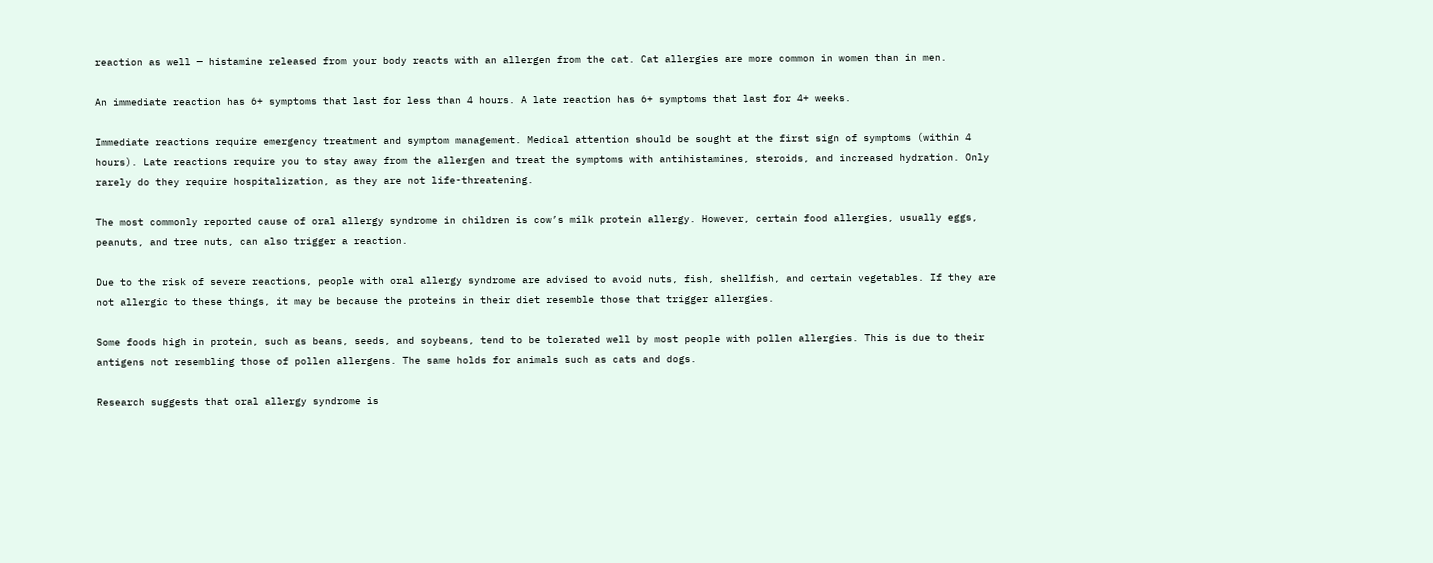reaction as well — histamine released from your body reacts with an allergen from the cat. Cat allergies are more common in women than in men.

An immediate reaction has 6+ symptoms that last for less than 4 hours. A late reaction has 6+ symptoms that last for 4+ weeks.

Immediate reactions require emergency treatment and symptom management. Medical attention should be sought at the first sign of symptoms (within 4 hours). Late reactions require you to stay away from the allergen and treat the symptoms with antihistamines, steroids, and increased hydration. Only rarely do they require hospitalization, as they are not life-threatening.

The most commonly reported cause of oral allergy syndrome in children is cow’s milk protein allergy. However, certain food allergies, usually eggs, peanuts, and tree nuts, can also trigger a reaction.

Due to the risk of severe reactions, people with oral allergy syndrome are advised to avoid nuts, fish, shellfish, and certain vegetables. If they are not allergic to these things, it may be because the proteins in their diet resemble those that trigger allergies.

Some foods high in protein, such as beans, seeds, and soybeans, tend to be tolerated well by most people with pollen allergies. This is due to their antigens not resembling those of pollen allergens. The same holds for animals such as cats and dogs.

Research suggests that oral allergy syndrome is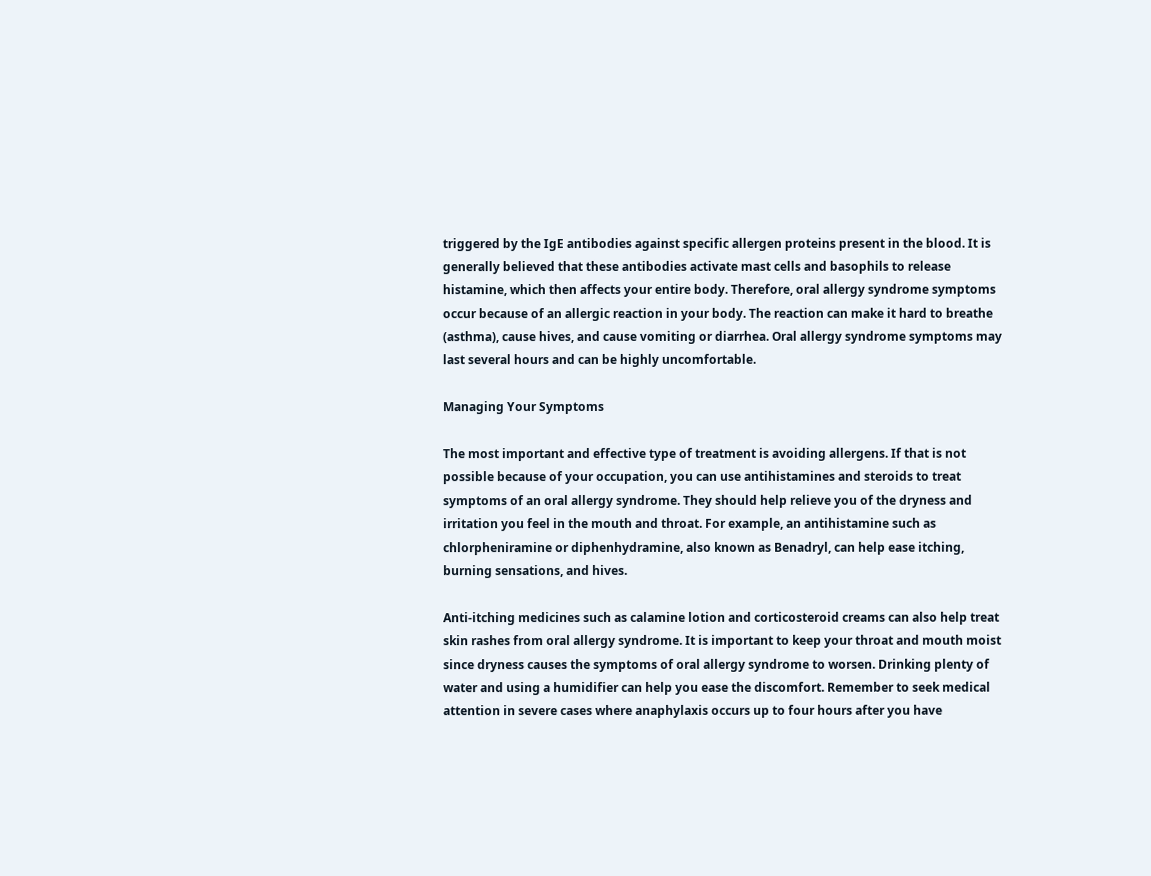triggered by the IgE antibodies against specific allergen proteins present in the blood. It is generally believed that these antibodies activate mast cells and basophils to release histamine, which then affects your entire body. Therefore, oral allergy syndrome symptoms occur because of an allergic reaction in your body. The reaction can make it hard to breathe (asthma), cause hives, and cause vomiting or diarrhea. Oral allergy syndrome symptoms may last several hours and can be highly uncomfortable.

Managing Your Symptoms

The most important and effective type of treatment is avoiding allergens. If that is not possible because of your occupation, you can use antihistamines and steroids to treat symptoms of an oral allergy syndrome. They should help relieve you of the dryness and irritation you feel in the mouth and throat. For example, an antihistamine such as chlorpheniramine or diphenhydramine, also known as Benadryl, can help ease itching, burning sensations, and hives.

Anti-itching medicines such as calamine lotion and corticosteroid creams can also help treat skin rashes from oral allergy syndrome. It is important to keep your throat and mouth moist since dryness causes the symptoms of oral allergy syndrome to worsen. Drinking plenty of water and using a humidifier can help you ease the discomfort. Remember to seek medical attention in severe cases where anaphylaxis occurs up to four hours after you have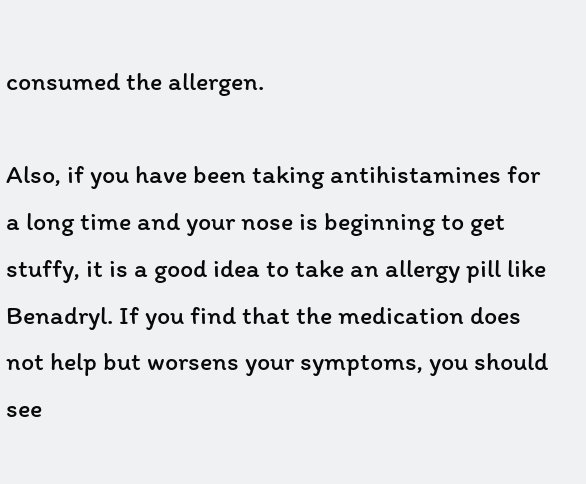consumed the allergen.

Also, if you have been taking antihistamines for a long time and your nose is beginning to get stuffy, it is a good idea to take an allergy pill like Benadryl. If you find that the medication does not help but worsens your symptoms, you should see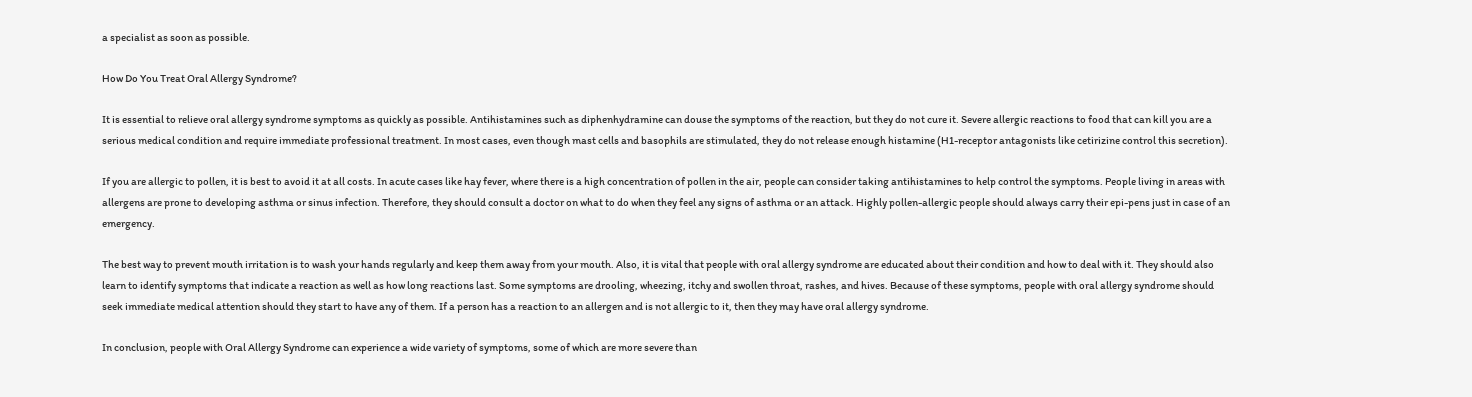a specialist as soon as possible.

How Do You Treat Oral Allergy Syndrome?

It is essential to relieve oral allergy syndrome symptoms as quickly as possible. Antihistamines such as diphenhydramine can douse the symptoms of the reaction, but they do not cure it. Severe allergic reactions to food that can kill you are a serious medical condition and require immediate professional treatment. In most cases, even though mast cells and basophils are stimulated, they do not release enough histamine (H1-receptor antagonists like cetirizine control this secretion).

If you are allergic to pollen, it is best to avoid it at all costs. In acute cases like hay fever, where there is a high concentration of pollen in the air, people can consider taking antihistamines to help control the symptoms. People living in areas with allergens are prone to developing asthma or sinus infection. Therefore, they should consult a doctor on what to do when they feel any signs of asthma or an attack. Highly pollen-allergic people should always carry their epi-pens just in case of an emergency.

The best way to prevent mouth irritation is to wash your hands regularly and keep them away from your mouth. Also, it is vital that people with oral allergy syndrome are educated about their condition and how to deal with it. They should also learn to identify symptoms that indicate a reaction as well as how long reactions last. Some symptoms are drooling, wheezing, itchy and swollen throat, rashes, and hives. Because of these symptoms, people with oral allergy syndrome should seek immediate medical attention should they start to have any of them. If a person has a reaction to an allergen and is not allergic to it, then they may have oral allergy syndrome.

In conclusion, people with Oral Allergy Syndrome can experience a wide variety of symptoms, some of which are more severe than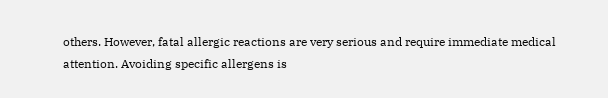others. However, fatal allergic reactions are very serious and require immediate medical attention. Avoiding specific allergens is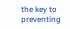the key to preventing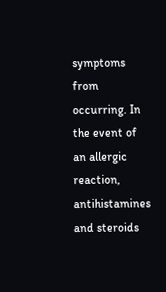symptoms from occurring. In the event of an allergic reaction, antihistamines and steroids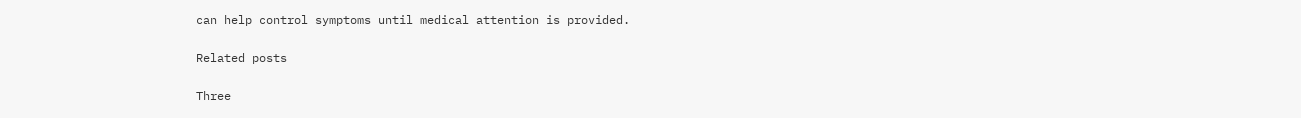can help control symptoms until medical attention is provided.

Related posts

Three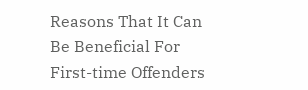Reasons That It Can Be Beneficial For First-time Offenders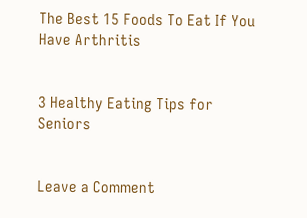The Best 15 Foods To Eat If You Have Arthritis


3 Healthy Eating Tips for Seniors


Leave a Comment